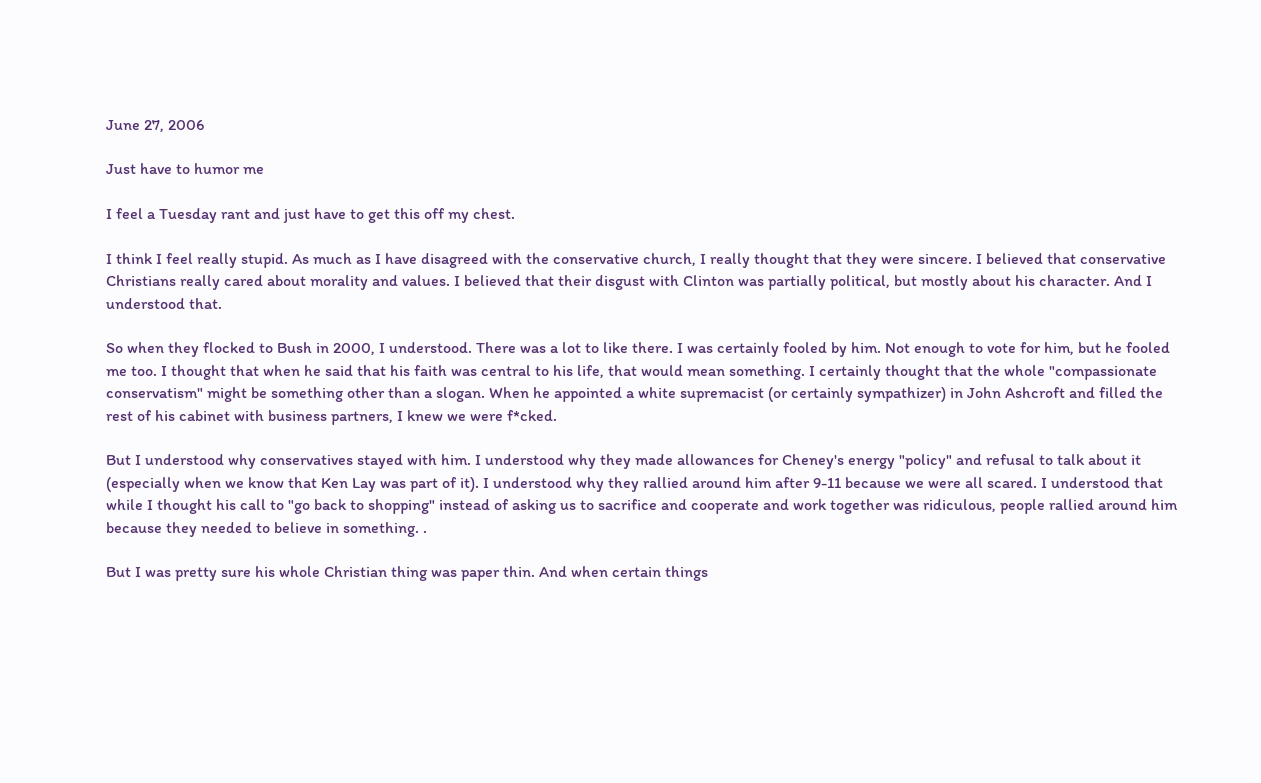June 27, 2006

Just have to humor me

I feel a Tuesday rant and just have to get this off my chest.

I think I feel really stupid. As much as I have disagreed with the conservative church, I really thought that they were sincere. I believed that conservative Christians really cared about morality and values. I believed that their disgust with Clinton was partially political, but mostly about his character. And I understood that.

So when they flocked to Bush in 2000, I understood. There was a lot to like there. I was certainly fooled by him. Not enough to vote for him, but he fooled me too. I thought that when he said that his faith was central to his life, that would mean something. I certainly thought that the whole "compassionate conservatism" might be something other than a slogan. When he appointed a white supremacist (or certainly sympathizer) in John Ashcroft and filled the rest of his cabinet with business partners, I knew we were f*cked.

But I understood why conservatives stayed with him. I understood why they made allowances for Cheney's energy "policy" and refusal to talk about it (especially when we know that Ken Lay was part of it). I understood why they rallied around him after 9-11 because we were all scared. I understood that while I thought his call to "go back to shopping" instead of asking us to sacrifice and cooperate and work together was ridiculous, people rallied around him because they needed to believe in something. .

But I was pretty sure his whole Christian thing was paper thin. And when certain things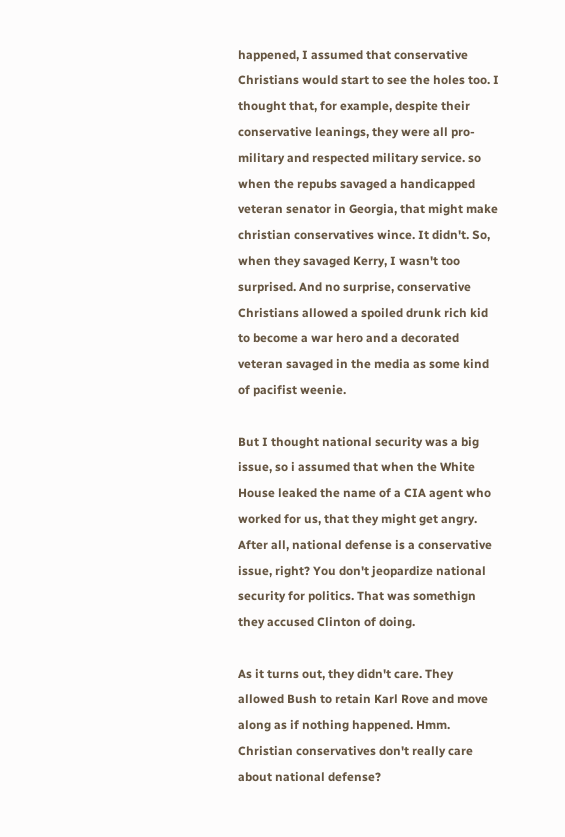happened, I assumed that conservative Christians would start to see the holes too. I thought that, for example, despite their conservative leanings, they were all pro-military and respected military service. so when the repubs savaged a handicapped veteran senator in Georgia, that might make christian conservatives wince. It didn't. So, when they savaged Kerry, I wasn't too surprised. And no surprise, conservative Christians allowed a spoiled drunk rich kid to become a war hero and a decorated veteran savaged in the media as some kind of pacifist weenie.

But I thought national security was a big issue, so i assumed that when the White House leaked the name of a CIA agent who worked for us, that they might get angry. After all, national defense is a conservative issue, right? You don't jeopardize national security for politics. That was somethign they accused Clinton of doing.

As it turns out, they didn't care. They allowed Bush to retain Karl Rove and move along as if nothing happened. Hmm. Christian conservatives don't really care about national defense?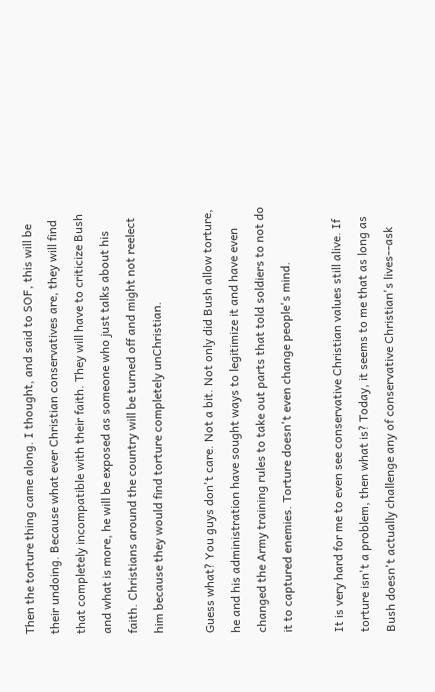Then the torture thing came along. I thought, and said to SOF, this will be their undoing. Because what ever Christian conservatives are, they will find that completely incompatible with their faith. They will have to criticize Bush and what is more, he will be exposed as someone who just talks about his faith. Christians around the country will be turned off and might not reelect him because they would find torture completely unChristian.

Guess what? You guys don't care. Not a bit. Not only did Bush allow torture, he and his administration have sought ways to legitimize it and have even changed the Army training rules to take out parts that told soldiers to not do it to captured enemies. Torture doesn't even change people's mind.

It is very hard for me to even see conservative Christian values still alive. If torture isn't a problem, then what is? Today, it seems to me that as long as Bush doesn't actually challenge any of conservative Christian's lives--ask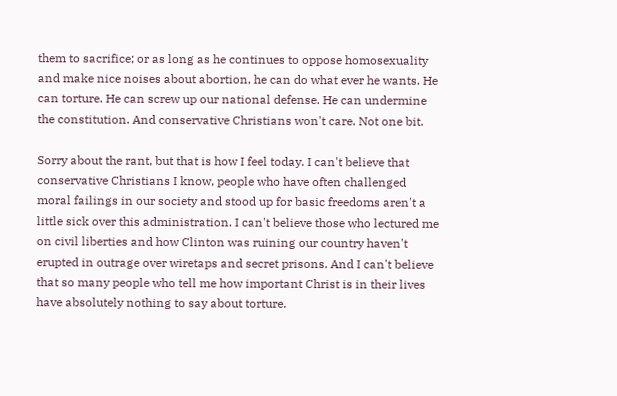them to sacrifice; or as long as he continues to oppose homosexuality and make nice noises about abortion, he can do what ever he wants. He can torture. He can screw up our national defense. He can undermine the constitution. And conservative Christians won't care. Not one bit.

Sorry about the rant, but that is how I feel today. I can't believe that conservative Christians I know, people who have often challenged moral failings in our society and stood up for basic freedoms aren't a little sick over this administration. I can't believe those who lectured me on civil liberties and how Clinton was ruining our country haven't erupted in outrage over wiretaps and secret prisons. And I can't believe that so many people who tell me how important Christ is in their lives have absolutely nothing to say about torture.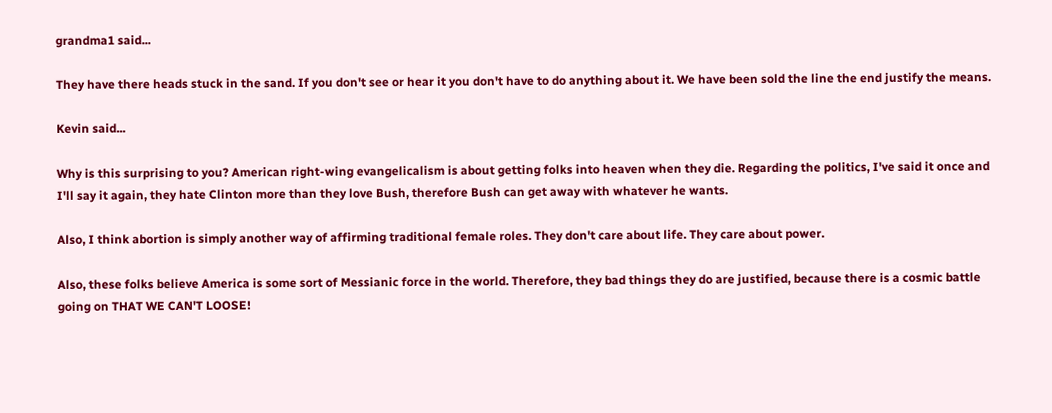grandma1 said...

They have there heads stuck in the sand. If you don't see or hear it you don't have to do anything about it. We have been sold the line the end justify the means.

Kevin said...

Why is this surprising to you? American right-wing evangelicalism is about getting folks into heaven when they die. Regarding the politics, I've said it once and I'll say it again, they hate Clinton more than they love Bush, therefore Bush can get away with whatever he wants.

Also, I think abortion is simply another way of affirming traditional female roles. They don't care about life. They care about power.

Also, these folks believe America is some sort of Messianic force in the world. Therefore, they bad things they do are justified, because there is a cosmic battle going on THAT WE CAN'T LOOSE!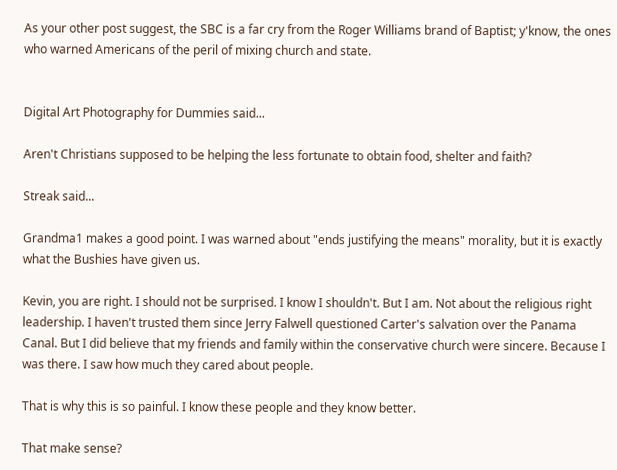As your other post suggest, the SBC is a far cry from the Roger Williams brand of Baptist; y'know, the ones who warned Americans of the peril of mixing church and state.


Digital Art Photography for Dummies said...

Aren't Christians supposed to be helping the less fortunate to obtain food, shelter and faith?

Streak said...

Grandma1 makes a good point. I was warned about "ends justifying the means" morality, but it is exactly what the Bushies have given us.

Kevin, you are right. I should not be surprised. I know I shouldn't. But I am. Not about the religious right leadership. I haven't trusted them since Jerry Falwell questioned Carter's salvation over the Panama Canal. But I did believe that my friends and family within the conservative church were sincere. Because I was there. I saw how much they cared about people.

That is why this is so painful. I know these people and they know better.

That make sense?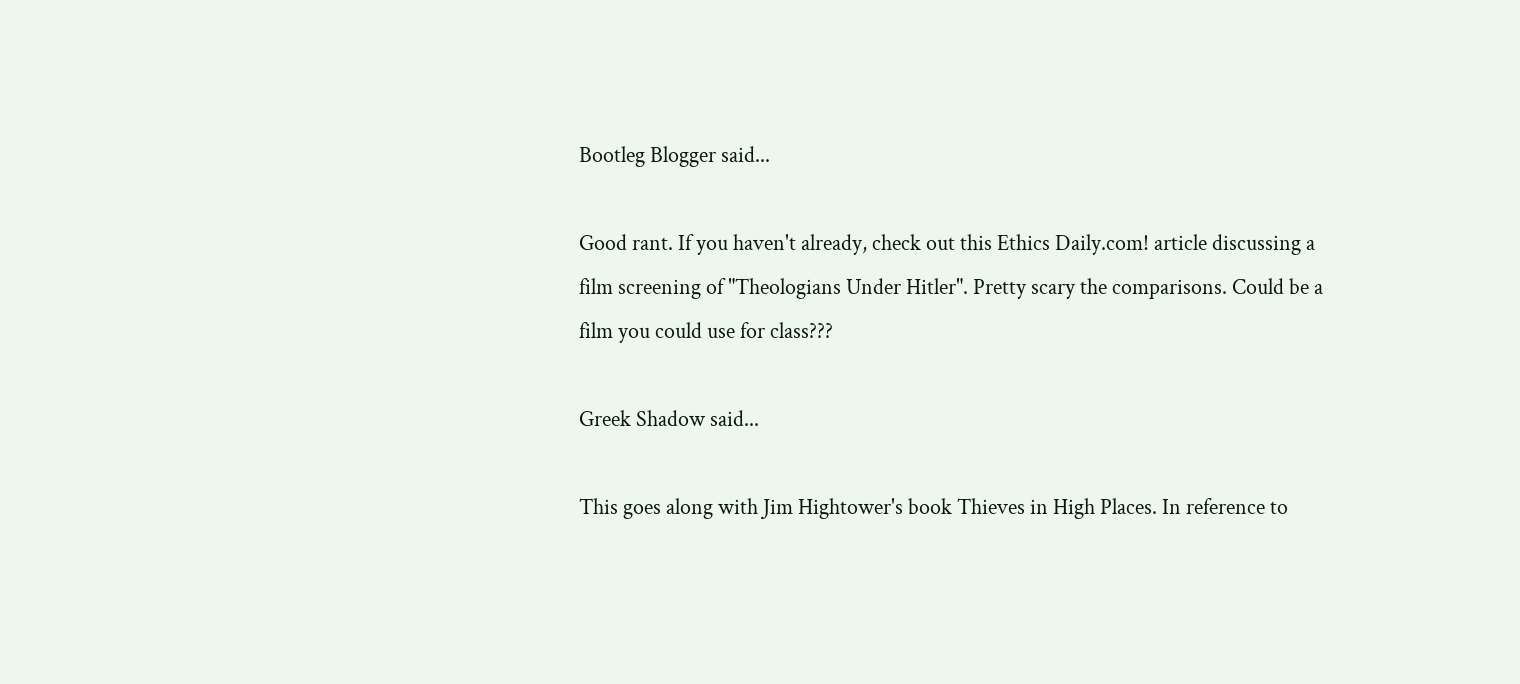Bootleg Blogger said...

Good rant. If you haven't already, check out this Ethics Daily.com! article discussing a film screening of "Theologians Under Hitler". Pretty scary the comparisons. Could be a film you could use for class???

Greek Shadow said...

This goes along with Jim Hightower's book Thieves in High Places. In reference to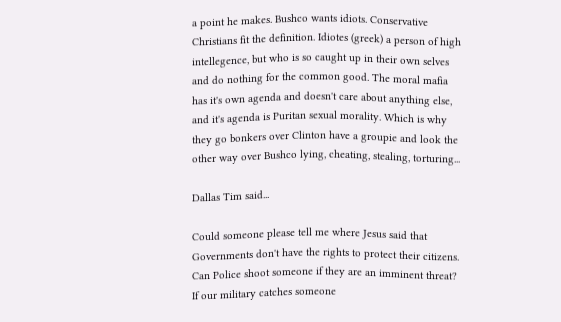a point he makes. Bushco wants idiots. Conservative Christians fit the definition. Idiotes (greek) a person of high intellegence, but who is so caught up in their own selves and do nothing for the common good. The moral mafia has it's own agenda and doesn't care about anything else, and it's agenda is Puritan sexual morality. Which is why they go bonkers over Clinton have a groupie and look the other way over Bushco lying, cheating, stealing, torturing...

Dallas Tim said...

Could someone please tell me where Jesus said that Governments don't have the rights to protect their citizens. Can Police shoot someone if they are an imminent threat? If our military catches someone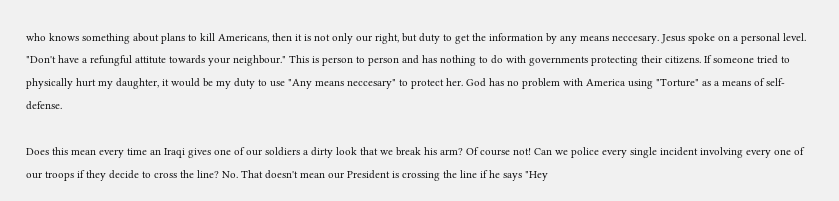who knows something about plans to kill Americans, then it is not only our right, but duty to get the information by any means neccesary. Jesus spoke on a personal level. "Don't have a refungful attitute towards your neighbour." This is person to person and has nothing to do with governments protecting their citizens. If someone tried to physically hurt my daughter, it would be my duty to use "Any means neccesary" to protect her. God has no problem with America using "Torture" as a means of self-defense.

Does this mean every time an Iraqi gives one of our soldiers a dirty look that we break his arm? Of course not! Can we police every single incident involving every one of our troops if they decide to cross the line? No. That doesn't mean our President is crossing the line if he says "Hey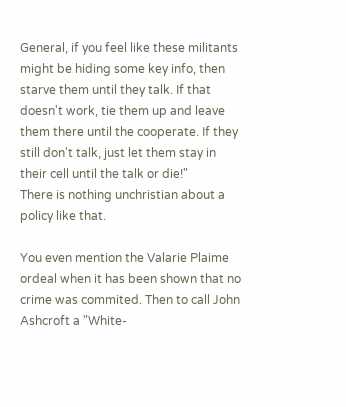General, if you feel like these militants might be hiding some key info, then starve them until they talk. If that doesn't work, tie them up and leave them there until the cooperate. If they still don't talk, just let them stay in their cell until the talk or die!"
There is nothing unchristian about a policy like that.

You even mention the Valarie Plaime ordeal when it has been shown that no crime was commited. Then to call John Ashcroft a "White-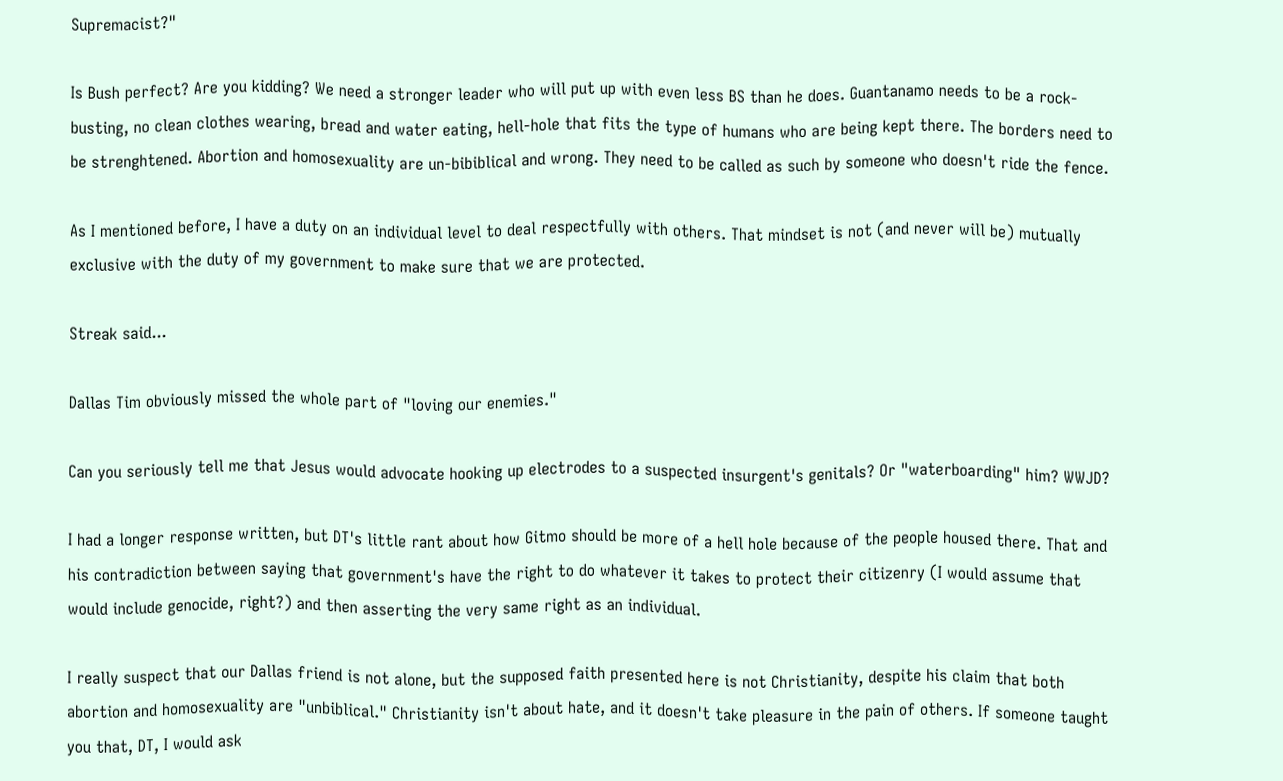Supremacist?"

Is Bush perfect? Are you kidding? We need a stronger leader who will put up with even less BS than he does. Guantanamo needs to be a rock-busting, no clean clothes wearing, bread and water eating, hell-hole that fits the type of humans who are being kept there. The borders need to be strenghtened. Abortion and homosexuality are un-bibiblical and wrong. They need to be called as such by someone who doesn't ride the fence.

As I mentioned before, I have a duty on an individual level to deal respectfully with others. That mindset is not (and never will be) mutually exclusive with the duty of my government to make sure that we are protected.

Streak said...

Dallas Tim obviously missed the whole part of "loving our enemies."

Can you seriously tell me that Jesus would advocate hooking up electrodes to a suspected insurgent's genitals? Or "waterboarding" him? WWJD?

I had a longer response written, but DT's little rant about how Gitmo should be more of a hell hole because of the people housed there. That and his contradiction between saying that government's have the right to do whatever it takes to protect their citizenry (I would assume that would include genocide, right?) and then asserting the very same right as an individual.

I really suspect that our Dallas friend is not alone, but the supposed faith presented here is not Christianity, despite his claim that both abortion and homosexuality are "unbiblical." Christianity isn't about hate, and it doesn't take pleasure in the pain of others. If someone taught you that, DT, I would ask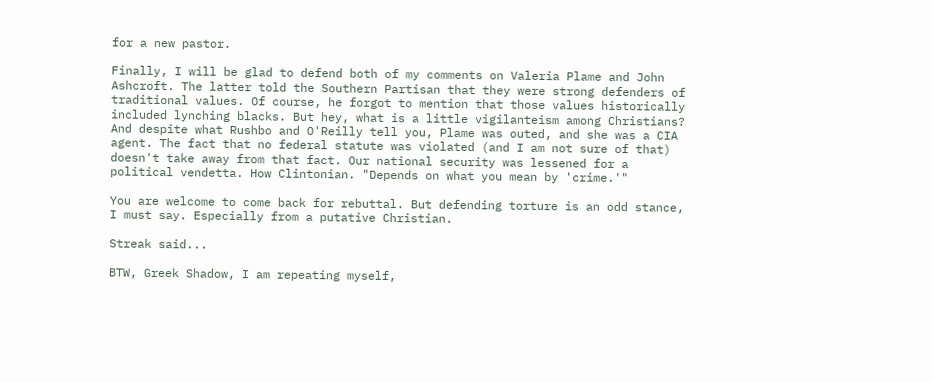for a new pastor.

Finally, I will be glad to defend both of my comments on Valeria Plame and John Ashcroft. The latter told the Southern Partisan that they were strong defenders of traditional values. Of course, he forgot to mention that those values historically included lynching blacks. But hey, what is a little vigilanteism among Christians? And despite what Rushbo and O'Reilly tell you, Plame was outed, and she was a CIA agent. The fact that no federal statute was violated (and I am not sure of that) doesn't take away from that fact. Our national security was lessened for a political vendetta. How Clintonian. "Depends on what you mean by 'crime.'"

You are welcome to come back for rebuttal. But defending torture is an odd stance, I must say. Especially from a putative Christian.

Streak said...

BTW, Greek Shadow, I am repeating myself,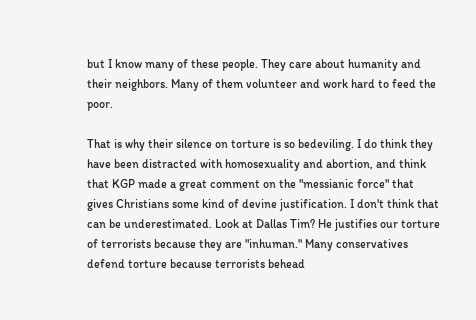but I know many of these people. They care about humanity and their neighbors. Many of them volunteer and work hard to feed the poor.

That is why their silence on torture is so bedeviling. I do think they have been distracted with homosexuality and abortion, and think that KGP made a great comment on the "messianic force" that gives Christians some kind of devine justification. I don't think that can be underestimated. Look at Dallas Tim? He justifies our torture of terrorists because they are "inhuman." Many conservatives defend torture because terrorists behead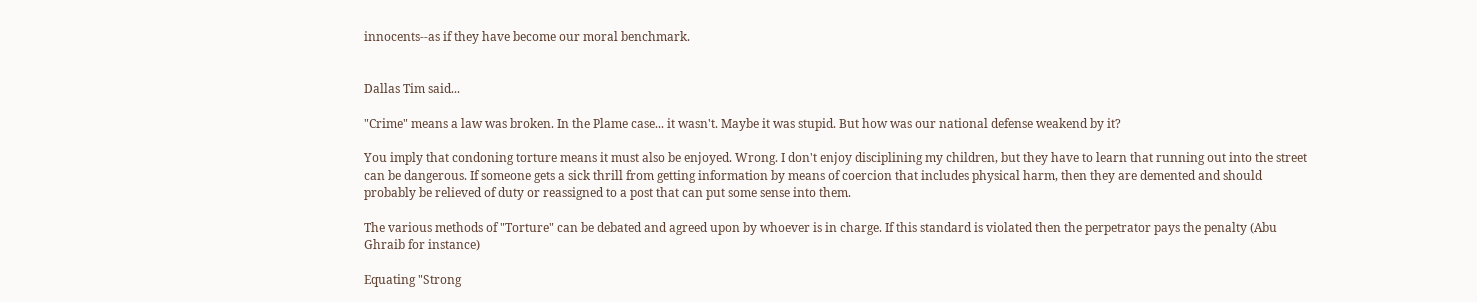innocents--as if they have become our moral benchmark.


Dallas Tim said...

"Crime" means a law was broken. In the Plame case... it wasn't. Maybe it was stupid. But how was our national defense weakend by it?

You imply that condoning torture means it must also be enjoyed. Wrong. I don't enjoy disciplining my children, but they have to learn that running out into the street can be dangerous. If someone gets a sick thrill from getting information by means of coercion that includes physical harm, then they are demented and should probably be relieved of duty or reassigned to a post that can put some sense into them.

The various methods of "Torture" can be debated and agreed upon by whoever is in charge. If this standard is violated then the perpetrator pays the penalty (Abu Ghraib for instance)

Equating "Strong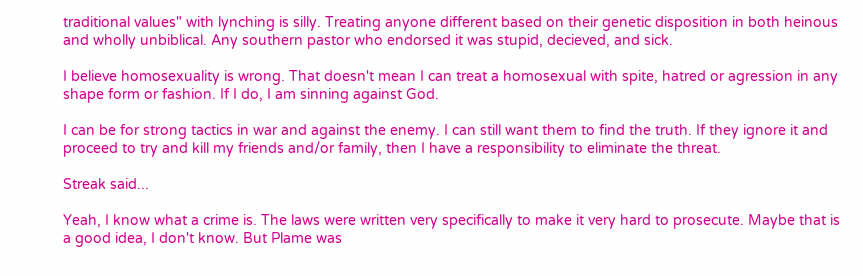traditional values" with lynching is silly. Treating anyone different based on their genetic disposition in both heinous and wholly unbiblical. Any southern pastor who endorsed it was stupid, decieved, and sick.

I believe homosexuality is wrong. That doesn't mean I can treat a homosexual with spite, hatred or agression in any shape form or fashion. If I do, I am sinning against God.

I can be for strong tactics in war and against the enemy. I can still want them to find the truth. If they ignore it and proceed to try and kill my friends and/or family, then I have a responsibility to eliminate the threat.

Streak said...

Yeah, I know what a crime is. The laws were written very specifically to make it very hard to prosecute. Maybe that is a good idea, I don't know. But Plame was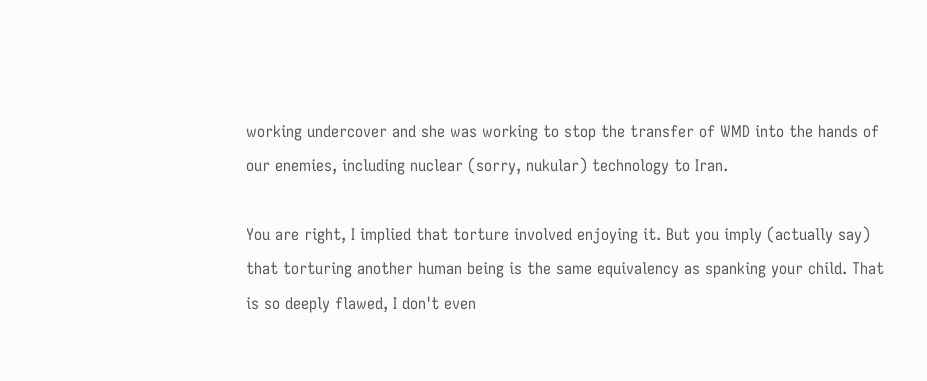working undercover and she was working to stop the transfer of WMD into the hands of our enemies, including nuclear (sorry, nukular) technology to Iran.

You are right, I implied that torture involved enjoying it. But you imply (actually say) that torturing another human being is the same equivalency as spanking your child. That is so deeply flawed, I don't even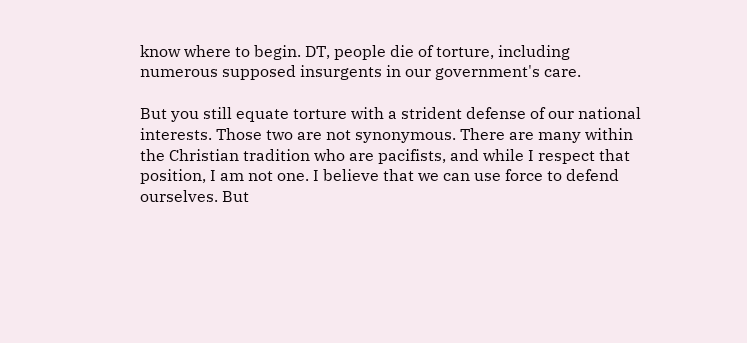know where to begin. DT, people die of torture, including numerous supposed insurgents in our government's care.

But you still equate torture with a strident defense of our national interests. Those two are not synonymous. There are many within the Christian tradition who are pacifists, and while I respect that position, I am not one. I believe that we can use force to defend ourselves. But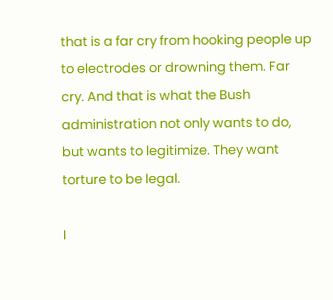that is a far cry from hooking people up to electrodes or drowning them. Far cry. And that is what the Bush administration not only wants to do, but wants to legitimize. They want torture to be legal.

I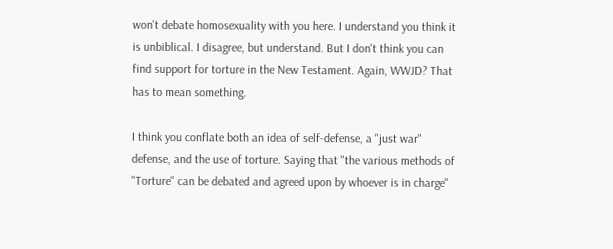won't debate homosexuality with you here. I understand you think it is unbiblical. I disagree, but understand. But I don't think you can find support for torture in the New Testament. Again, WWJD? That has to mean something.

I think you conflate both an idea of self-defense, a "just war" defense, and the use of torture. Saying that "the various methods of "Torture" can be debated and agreed upon by whoever is in charge"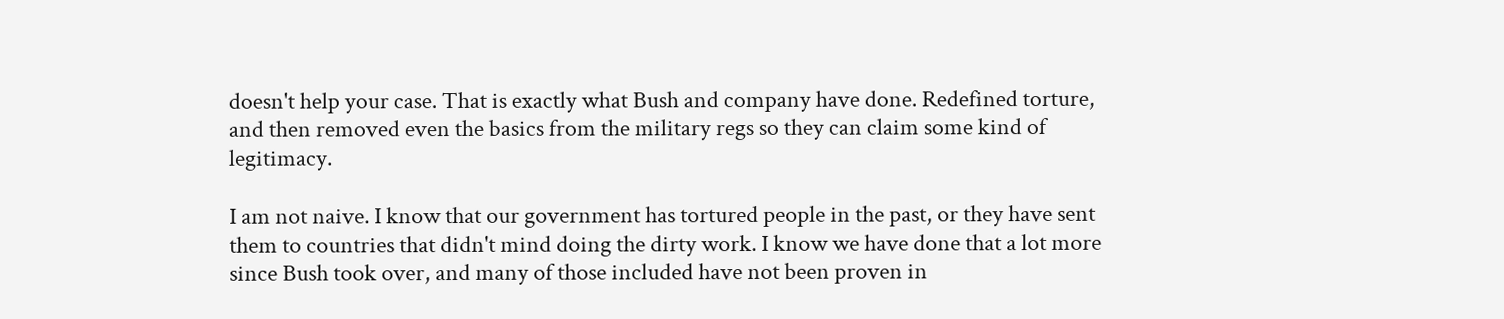doesn't help your case. That is exactly what Bush and company have done. Redefined torture, and then removed even the basics from the military regs so they can claim some kind of legitimacy.

I am not naive. I know that our government has tortured people in the past, or they have sent them to countries that didn't mind doing the dirty work. I know we have done that a lot more since Bush took over, and many of those included have not been proven in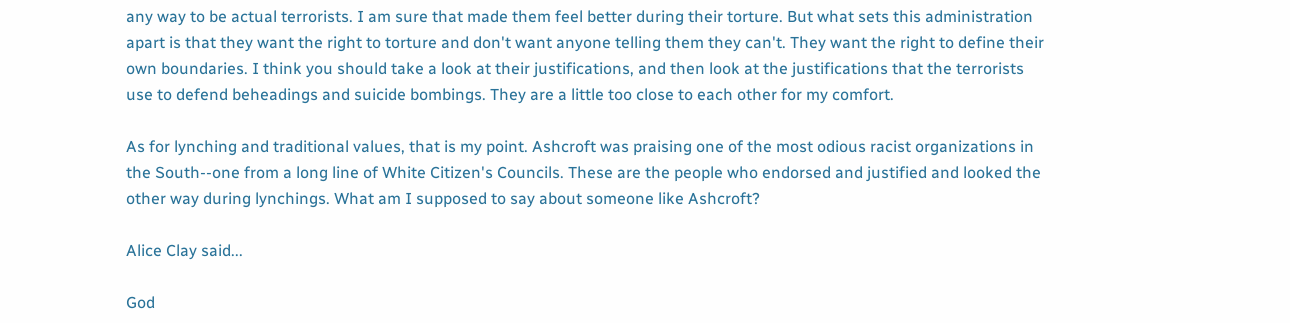any way to be actual terrorists. I am sure that made them feel better during their torture. But what sets this administration apart is that they want the right to torture and don't want anyone telling them they can't. They want the right to define their own boundaries. I think you should take a look at their justifications, and then look at the justifications that the terrorists use to defend beheadings and suicide bombings. They are a little too close to each other for my comfort.

As for lynching and traditional values, that is my point. Ashcroft was praising one of the most odious racist organizations in the South--one from a long line of White Citizen's Councils. These are the people who endorsed and justified and looked the other way during lynchings. What am I supposed to say about someone like Ashcroft?

Alice Clay said...

God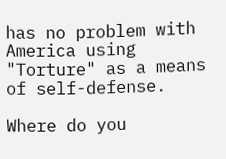has no problem with America using "Torture" as a means of self-defense.

Where do you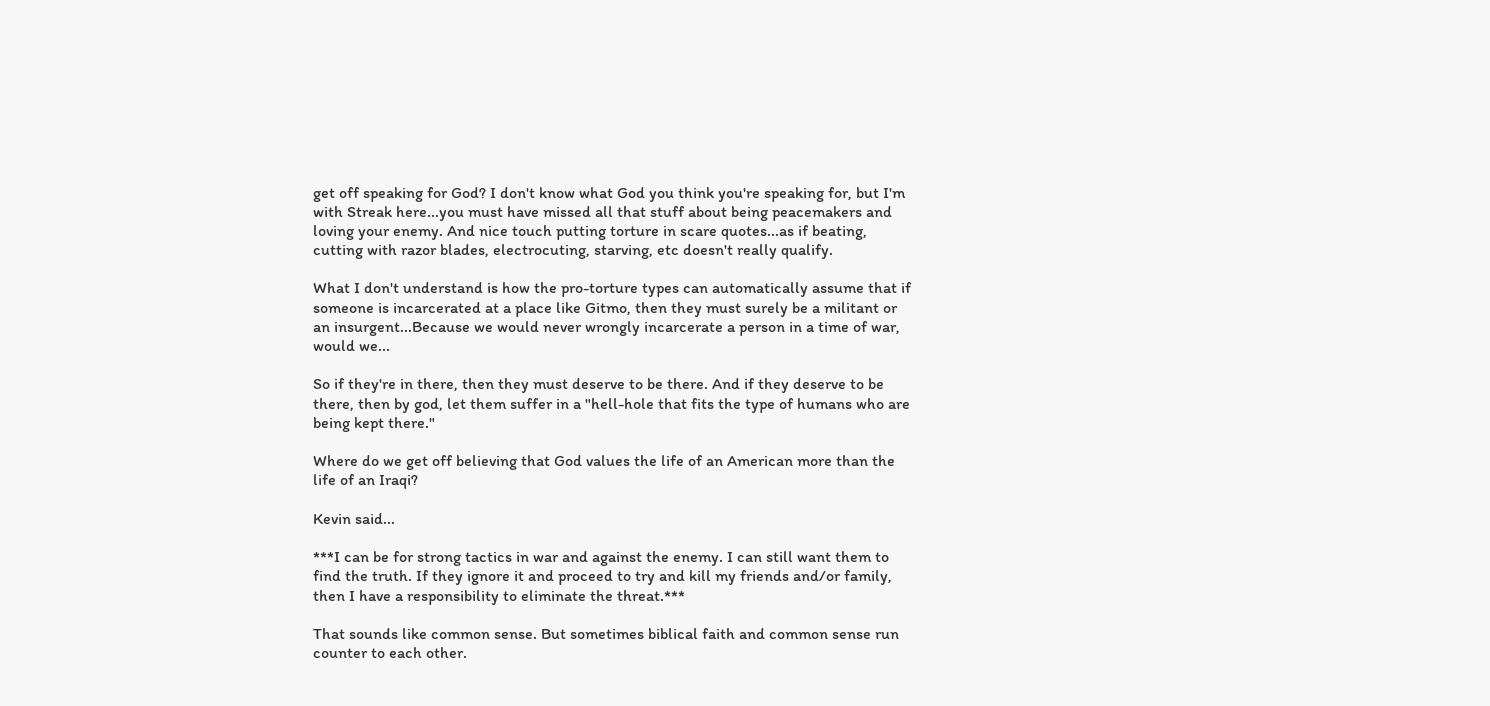get off speaking for God? I don't know what God you think you're speaking for, but I'm with Streak here...you must have missed all that stuff about being peacemakers and loving your enemy. And nice touch putting torture in scare quotes...as if beating, cutting with razor blades, electrocuting, starving, etc doesn't really qualify.

What I don't understand is how the pro-torture types can automatically assume that if someone is incarcerated at a place like Gitmo, then they must surely be a militant or an insurgent...Because we would never wrongly incarcerate a person in a time of war, would we...

So if they're in there, then they must deserve to be there. And if they deserve to be there, then by god, let them suffer in a "hell-hole that fits the type of humans who are being kept there."

Where do we get off believing that God values the life of an American more than the life of an Iraqi?

Kevin said...

***I can be for strong tactics in war and against the enemy. I can still want them to find the truth. If they ignore it and proceed to try and kill my friends and/or family, then I have a responsibility to eliminate the threat.***

That sounds like common sense. But sometimes biblical faith and common sense run counter to each other.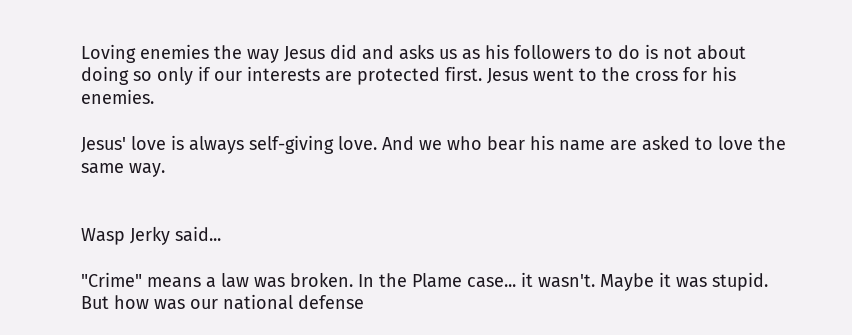Loving enemies the way Jesus did and asks us as his followers to do is not about doing so only if our interests are protected first. Jesus went to the cross for his enemies.

Jesus' love is always self-giving love. And we who bear his name are asked to love the same way.


Wasp Jerky said...

"Crime" means a law was broken. In the Plame case... it wasn't. Maybe it was stupid. But how was our national defense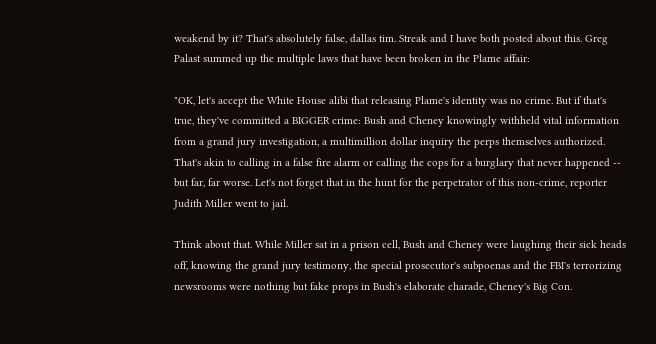weakend by it? That's absolutely false, dallas tim. Streak and I have both posted about this. Greg Palast summed up the multiple laws that have been broken in the Plame affair:

"OK, let's accept the White House alibi that releasing Plame's identity was no crime. But if that's true, they've committed a BIGGER crime: Bush and Cheney knowingly withheld vital information from a grand jury investigation, a multimillion dollar inquiry the perps themselves authorized. That's akin to calling in a false fire alarm or calling the cops for a burglary that never happened -- but far, far worse. Let's not forget that in the hunt for the perpetrator of this non-crime, reporter Judith Miller went to jail.

Think about that. While Miller sat in a prison cell, Bush and Cheney were laughing their sick heads off, knowing the grand jury testimony, the special prosecutor's subpoenas and the FBI's terrorizing newsrooms were nothing but fake props in Bush's elaborate charade, Cheney's Big Con.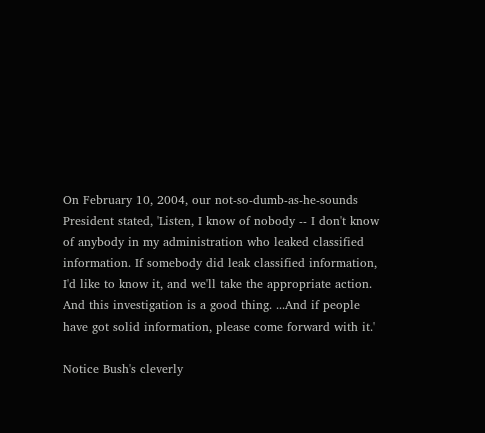On February 10, 2004, our not-so-dumb-as-he-sounds President stated, 'Listen, I know of nobody -- I don't know of anybody in my administration who leaked classified information. If somebody did leak classified information, I'd like to know it, and we'll take the appropriate action. And this investigation is a good thing. ...And if people have got solid information, please come forward with it.'

Notice Bush's cleverly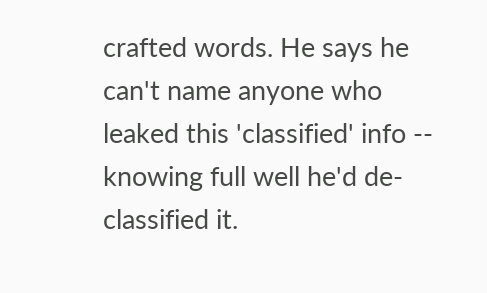crafted words. He says he can't name anyone who leaked this 'classified' info -- knowing full well he'd de-classified it.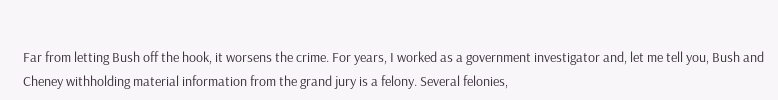Far from letting Bush off the hook, it worsens the crime. For years, I worked as a government investigator and, let me tell you, Bush and Cheney withholding material information from the grand jury is a felony. Several felonies,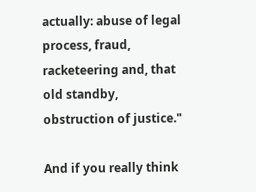actually: abuse of legal process, fraud, racketeering and, that old standby, obstruction of justice."

And if you really think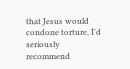that Jesus would condone torture, I'd seriously recommend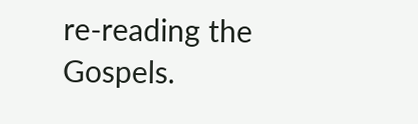re-reading the Gospels.